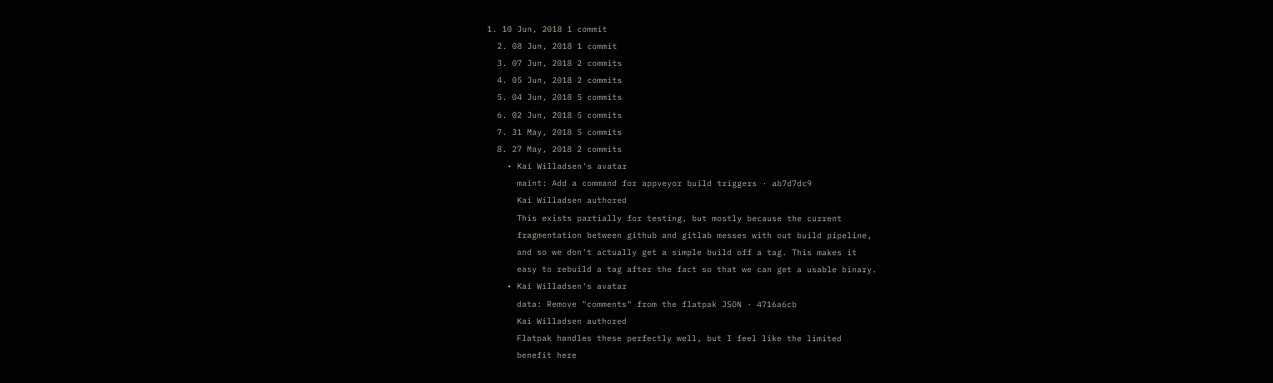1. 10 Jun, 2018 1 commit
  2. 08 Jun, 2018 1 commit
  3. 07 Jun, 2018 2 commits
  4. 05 Jun, 2018 2 commits
  5. 04 Jun, 2018 5 commits
  6. 02 Jun, 2018 5 commits
  7. 31 May, 2018 5 commits
  8. 27 May, 2018 2 commits
    • Kai Willadsen's avatar
      maint: Add a command for appveyor build triggers · ab7d7dc9
      Kai Willadsen authored
      This exists partially for testing, but mostly because the current
      fragmentation between github and gitlab messes with out build pipeline,
      and so we don't actually get a simple build off a tag. This makes it
      easy to rebuild a tag after the fact so that we can get a usable binary.
    • Kai Willadsen's avatar
      data: Remove "comments" from the flatpak JSON · 4716a6cb
      Kai Willadsen authored
      Flatpak handles these perfectly well, but I feel like the limited
      benefit here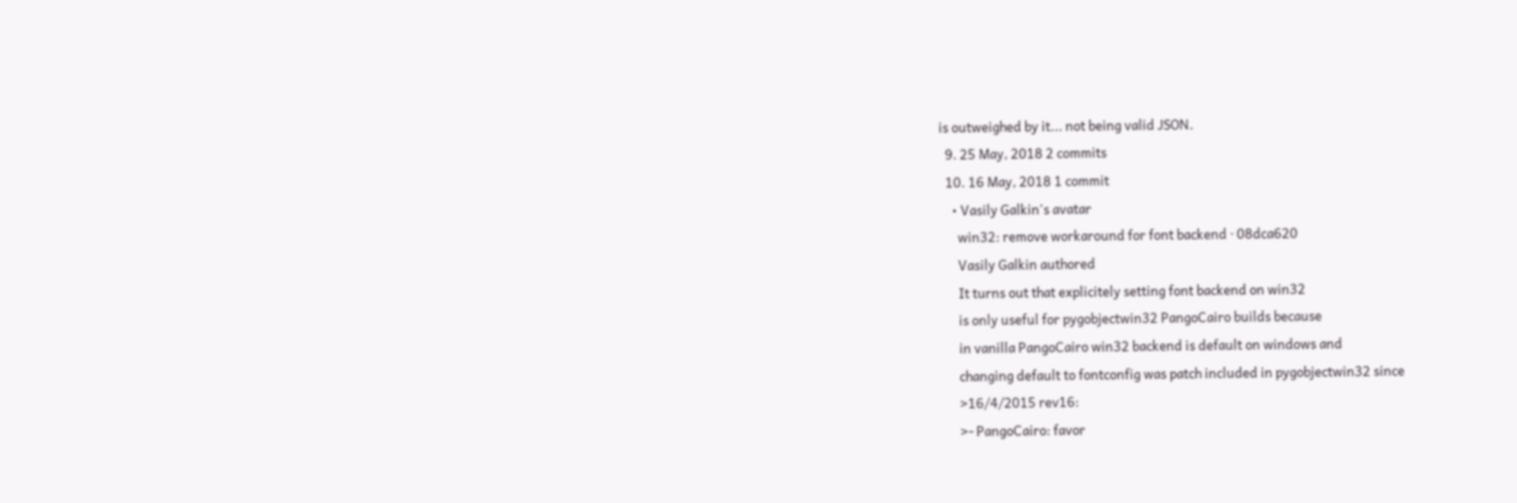is outweighed by it... not being valid JSON.
  9. 25 May, 2018 2 commits
  10. 16 May, 2018 1 commit
    • Vasily Galkin's avatar
      win32: remove workaround for font backend · 08dca620
      Vasily Galkin authored
      It turns out that explicitely setting font backend on win32
      is only useful for pygobjectwin32 PangoCairo builds because
      in vanilla PangoCairo win32 backend is default on windows and
      changing default to fontconfig was patch included in pygobjectwin32 since
      >16/4/2015 rev16:
      >- PangoCairo: favor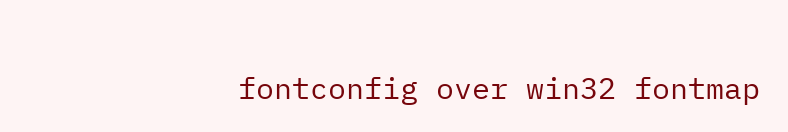fontconfig over win32 fontmap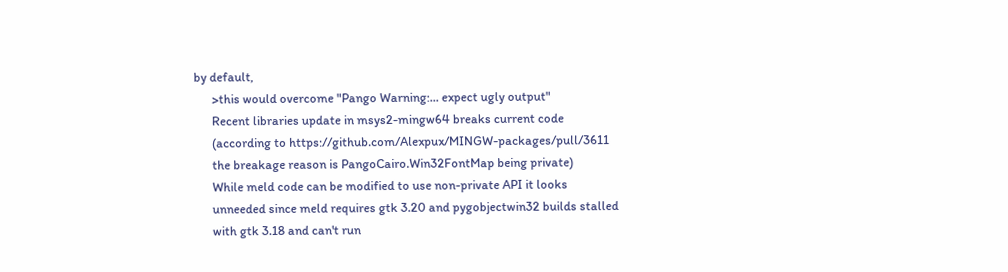by default,
      >this would overcome "Pango Warning:... expect ugly output"
      Recent libraries update in msys2-mingw64 breaks current code
      (according to https://github.com/Alexpux/MINGW-packages/pull/3611
      the breakage reason is PangoCairo.Win32FontMap being private)
      While meld code can be modified to use non-private API it looks
      unneeded since meld requires gtk 3.20 and pygobjectwin32 builds stalled
      with gtk 3.18 and can't run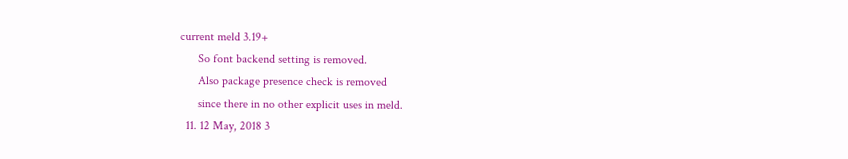current meld 3.19+
      So font backend setting is removed.
      Also package presence check is removed
      since there in no other explicit uses in meld.
  11. 12 May, 2018 3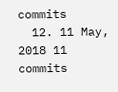commits
  12. 11 May, 2018 11 commits